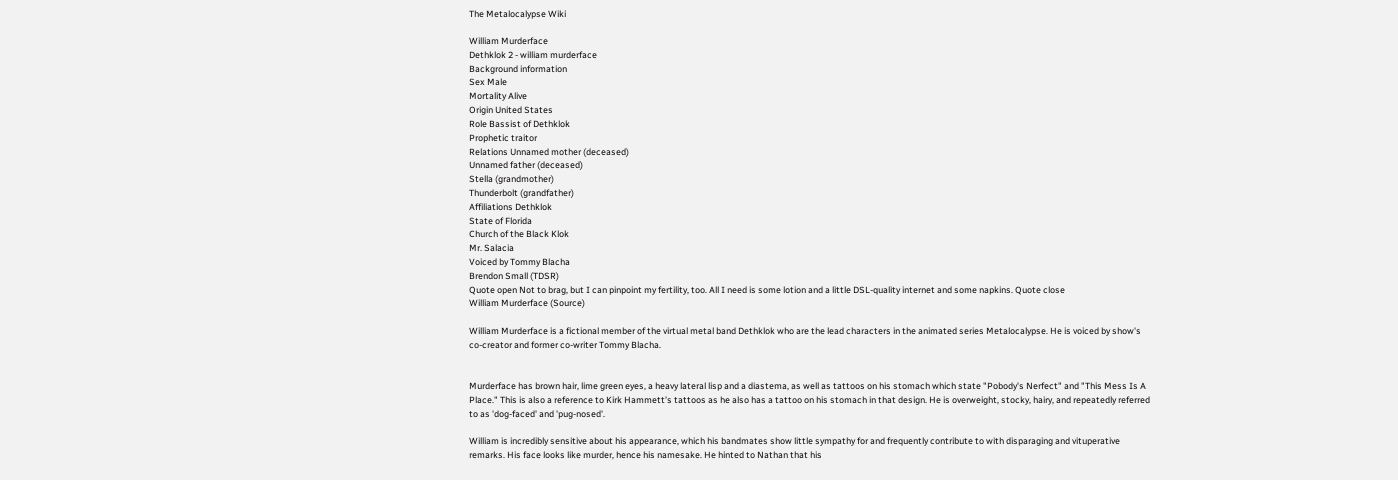The Metalocalypse Wiki

William Murderface
Dethklok 2 - william murderface
Background information
Sex Male
Mortality Alive
Origin United States
Role Bassist of Dethklok
Prophetic traitor
Relations Unnamed mother (deceased)
Unnamed father (deceased)
Stella (grandmother)
Thunderbolt (grandfather)
Affiliations Dethklok
State of Florida
Church of the Black Klok
Mr. Salacia
Voiced by Tommy Blacha
Brendon Small (TDSR)
Quote open Not to brag, but I can pinpoint my fertility, too. All I need is some lotion and a little DSL-quality internet and some napkins. Quote close
William Murderface (Source)

William Murderface is a fictional member of the virtual metal band Dethklok who are the lead characters in the animated series Metalocalypse. He is voiced by show's co-creator and former co-writer Tommy Blacha.


Murderface has brown hair, lime green eyes, a heavy lateral lisp and a diastema, as well as tattoos on his stomach which state "Pobody's Nerfect" and "This Mess Is A Place." This is also a reference to Kirk Hammett's tattoos as he also has a tattoo on his stomach in that design. He is overweight, stocky, hairy, and repeatedly referred to as 'dog-faced' and 'pug-nosed'.

William is incredibly sensitive about his appearance, which his bandmates show little sympathy for and frequently contribute to with disparaging and vituperative remarks. His face looks like murder, hence his namesake. He hinted to Nathan that his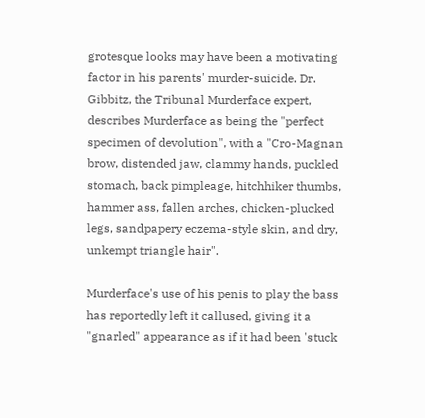grotesque looks may have been a motivating factor in his parents' murder-suicide. Dr. Gibbitz, the Tribunal Murderface expert, describes Murderface as being the "perfect specimen of devolution", with a "Cro-Magnan brow, distended jaw, clammy hands, puckled stomach, back pimpleage, hitchhiker thumbs, hammer ass, fallen arches, chicken-plucked legs, sandpapery eczema-style skin, and dry, unkempt triangle hair".

Murderface's use of his penis to play the bass has reportedly left it callused, giving it a "gnarled" appearance as if it had been 'stuck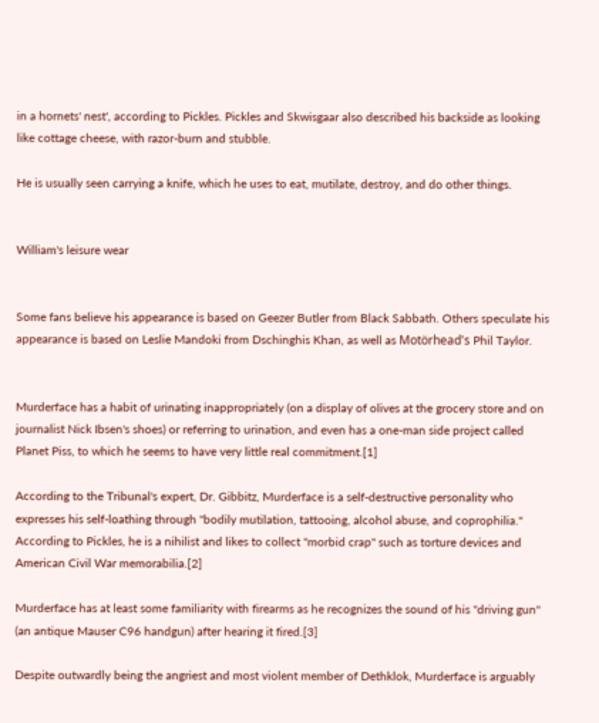in a hornets' nest', according to Pickles. Pickles and Skwisgaar also described his backside as looking like cottage cheese, with razor-burn and stubble.

He is usually seen carrying a knife, which he uses to eat, mutilate, destroy, and do other things.


William's leisure wear


Some fans believe his appearance is based on Geezer Butler from Black Sabbath. Others speculate his appearance is based on Leslie Mandoki from Dschinghis Khan, as well as Motörhead's Phil Taylor.


Murderface has a habit of urinating inappropriately (on a display of olives at the grocery store and on journalist Nick Ibsen's shoes) or referring to urination, and even has a one-man side project called Planet Piss, to which he seems to have very little real commitment.[1]

According to the Tribunal's expert, Dr. Gibbitz, Murderface is a self-destructive personality who expresses his self-loathing through "bodily mutilation, tattooing, alcohol abuse, and coprophilia." According to Pickles, he is a nihilist and likes to collect "morbid crap" such as torture devices and American Civil War memorabilia.[2]

Murderface has at least some familiarity with firearms as he recognizes the sound of his "driving gun" (an antique Mauser C96 handgun) after hearing it fired.[3]

Despite outwardly being the angriest and most violent member of Dethklok, Murderface is arguably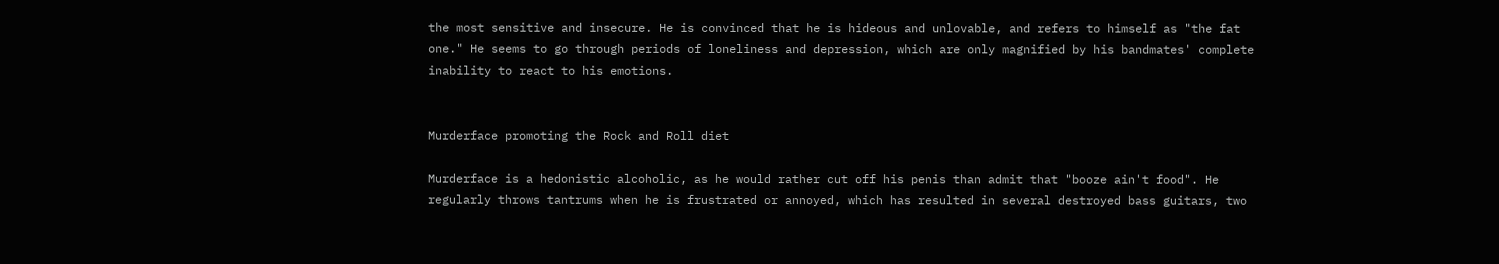the most sensitive and insecure. He is convinced that he is hideous and unlovable, and refers to himself as "the fat one." He seems to go through periods of loneliness and depression, which are only magnified by his bandmates' complete inability to react to his emotions.


Murderface promoting the Rock and Roll diet

Murderface is a hedonistic alcoholic, as he would rather cut off his penis than admit that "booze ain't food". He regularly throws tantrums when he is frustrated or annoyed, which has resulted in several destroyed bass guitars, two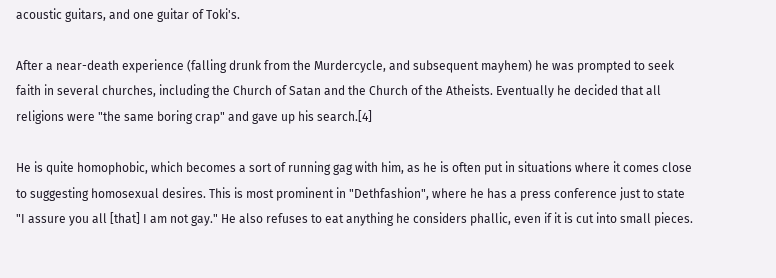acoustic guitars, and one guitar of Toki's.

After a near-death experience (falling drunk from the Murdercycle, and subsequent mayhem) he was prompted to seek faith in several churches, including the Church of Satan and the Church of the Atheists. Eventually he decided that all religions were "the same boring crap" and gave up his search.[4]

He is quite homophobic, which becomes a sort of running gag with him, as he is often put in situations where it comes close to suggesting homosexual desires. This is most prominent in "Dethfashion", where he has a press conference just to state "I assure you all [that] I am not gay." He also refuses to eat anything he considers phallic, even if it is cut into small pieces.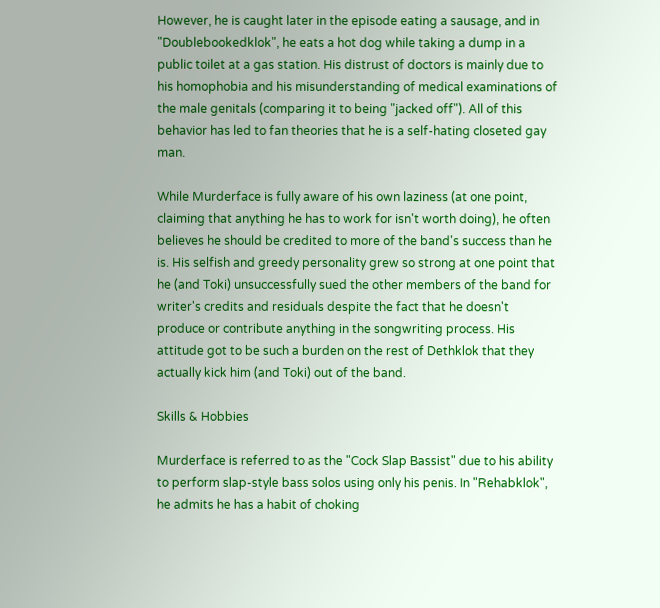However, he is caught later in the episode eating a sausage, and in "Doublebookedklok", he eats a hot dog while taking a dump in a public toilet at a gas station. His distrust of doctors is mainly due to his homophobia and his misunderstanding of medical examinations of the male genitals (comparing it to being "jacked off"). All of this behavior has led to fan theories that he is a self-hating closeted gay man.

While Murderface is fully aware of his own laziness (at one point, claiming that anything he has to work for isn't worth doing), he often believes he should be credited to more of the band's success than he is. His selfish and greedy personality grew so strong at one point that he (and Toki) unsuccessfully sued the other members of the band for writer's credits and residuals despite the fact that he doesn't produce or contribute anything in the songwriting process. His attitude got to be such a burden on the rest of Dethklok that they actually kick him (and Toki) out of the band.

Skills & Hobbies

Murderface is referred to as the "Cock Slap Bassist" due to his ability to perform slap-style bass solos using only his penis. In "Rehabklok", he admits he has a habit of choking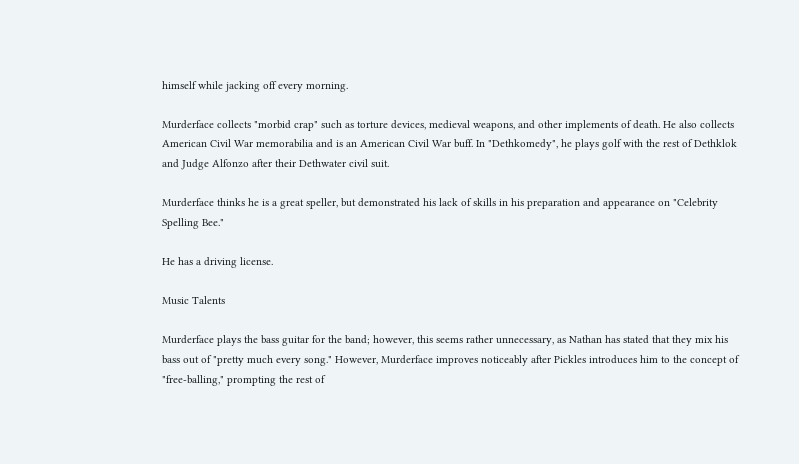himself while jacking off every morning.

Murderface collects "morbid crap" such as torture devices, medieval weapons, and other implements of death. He also collects American Civil War memorabilia and is an American Civil War buff. In "Dethkomedy", he plays golf with the rest of Dethklok and Judge Alfonzo after their Dethwater civil suit.

Murderface thinks he is a great speller, but demonstrated his lack of skills in his preparation and appearance on "Celebrity Spelling Bee."

He has a driving license.

Music Talents

Murderface plays the bass guitar for the band; however, this seems rather unnecessary, as Nathan has stated that they mix his bass out of "pretty much every song." However, Murderface improves noticeably after Pickles introduces him to the concept of "free-balling," prompting the rest of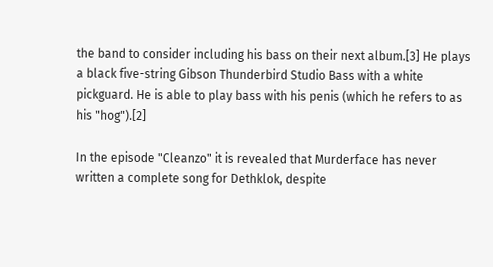the band to consider including his bass on their next album.[3] He plays a black five-string Gibson Thunderbird Studio Bass with a white pickguard. He is able to play bass with his penis (which he refers to as his "hog").[2]

In the episode "Cleanzo" it is revealed that Murderface has never written a complete song for Dethklok, despite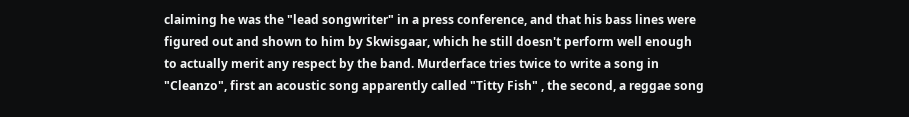claiming he was the "lead songwriter" in a press conference, and that his bass lines were figured out and shown to him by Skwisgaar, which he still doesn't perform well enough to actually merit any respect by the band. Murderface tries twice to write a song in "Cleanzo", first an acoustic song apparently called "Titty Fish" , the second, a reggae song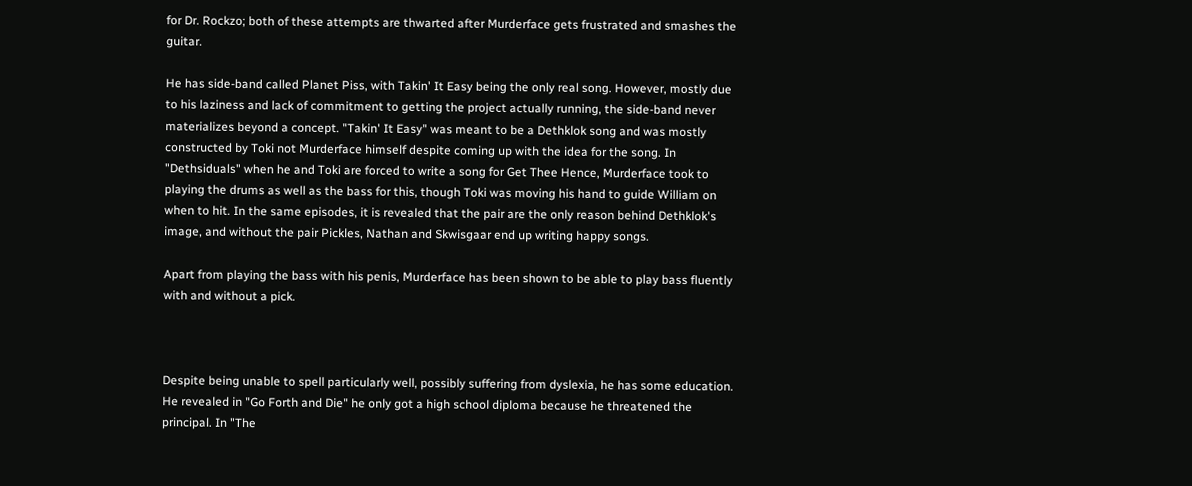for Dr. Rockzo; both of these attempts are thwarted after Murderface gets frustrated and smashes the guitar.

He has side-band called Planet Piss, with Takin' It Easy being the only real song. However, mostly due to his laziness and lack of commitment to getting the project actually running, the side-band never materializes beyond a concept. "Takin' It Easy" was meant to be a Dethklok song and was mostly constructed by Toki not Murderface himself despite coming up with the idea for the song. In "Dethsiduals" when he and Toki are forced to write a song for Get Thee Hence, Murderface took to playing the drums as well as the bass for this, though Toki was moving his hand to guide William on when to hit. In the same episodes, it is revealed that the pair are the only reason behind Dethklok's image, and without the pair Pickles, Nathan and Skwisgaar end up writing happy songs.

Apart from playing the bass with his penis, Murderface has been shown to be able to play bass fluently with and without a pick.



Despite being unable to spell particularly well, possibly suffering from dyslexia, he has some education. He revealed in "Go Forth and Die" he only got a high school diploma because he threatened the principal. In "The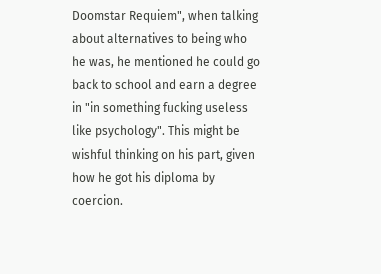Doomstar Requiem", when talking about alternatives to being who he was, he mentioned he could go back to school and earn a degree in "in something fucking useless like psychology". This might be wishful thinking on his part, given how he got his diploma by coercion.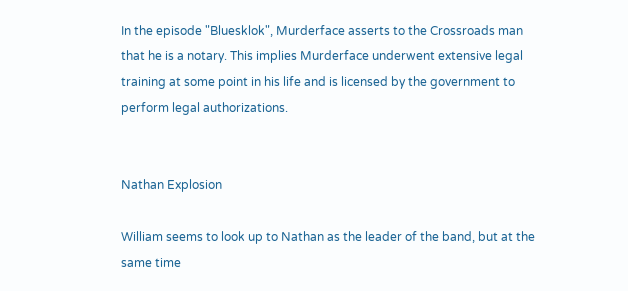In the episode "Bluesklok", Murderface asserts to the Crossroads man that he is a notary. This implies Murderface underwent extensive legal training at some point in his life and is licensed by the government to perform legal authorizations.


Nathan Explosion

William seems to look up to Nathan as the leader of the band, but at the same time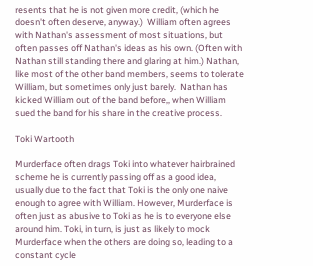resents that he is not given more credit, (which he doesn't often deserve, anyway.)  William often agrees with Nathan's assessment of most situations, but often passes off Nathan's ideas as his own. (Often with Nathan still standing there and glaring at him.) Nathan, like most of the other band members, seems to tolerate William, but sometimes only just barely.  Nathan has kicked William out of the band before,, when William sued the band for his share in the creative process.

Toki Wartooth

Murderface often drags Toki into whatever hairbrained scheme he is currently passing off as a good idea, usually due to the fact that Toki is the only one naive enough to agree with William. However, Murderface is often just as abusive to Toki as he is to everyone else around him. Toki, in turn, is just as likely to mock Murderface when the others are doing so, leading to a constant cycle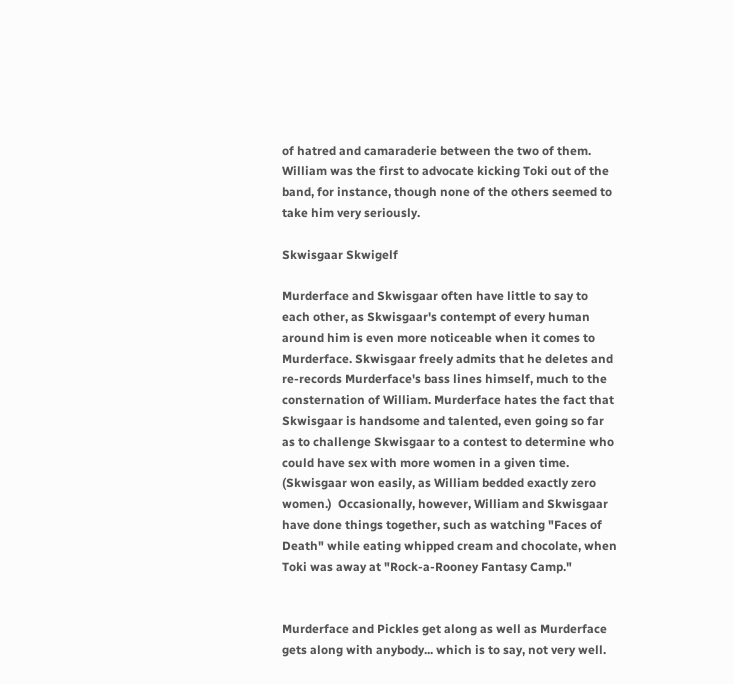of hatred and camaraderie between the two of them. William was the first to advocate kicking Toki out of the band, for instance, though none of the others seemed to take him very seriously.

Skwisgaar Skwigelf

Murderface and Skwisgaar often have little to say to each other, as Skwisgaar's contempt of every human around him is even more noticeable when it comes to Murderface. Skwisgaar freely admits that he deletes and re-records Murderface's bass lines himself, much to the consternation of William. Murderface hates the fact that Skwisgaar is handsome and talented, even going so far as to challenge Skwisgaar to a contest to determine who could have sex with more women in a given time. (Skwisgaar won easily, as William bedded exactly zero women.)  Occasionally, however, William and Skwisgaar have done things together, such as watching "Faces of Death" while eating whipped cream and chocolate, when Toki was away at "Rock-a-Rooney Fantasy Camp."


Murderface and Pickles get along as well as Murderface gets along with anybody... which is to say, not very well.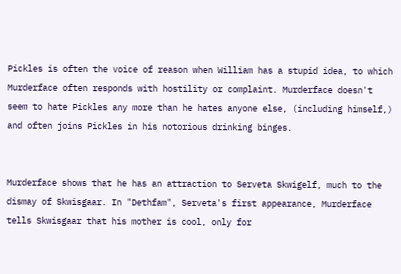Pickles is often the voice of reason when William has a stupid idea, to which Murderface often responds with hostility or complaint. Murderface doesn't seem to hate Pickles any more than he hates anyone else, (including himself,) and often joins Pickles in his notorious drinking binges.


Murderface shows that he has an attraction to Serveta Skwigelf, much to the dismay of Skwisgaar. In "Dethfam", Serveta's first appearance, Murderface tells Skwisgaar that his mother is cool, only for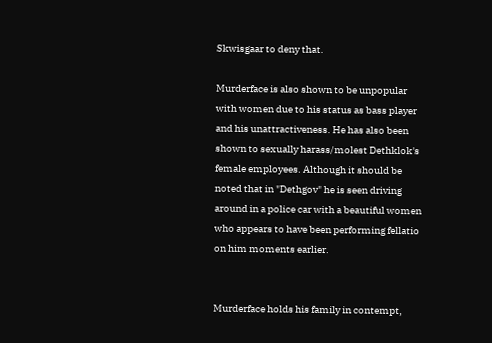Skwisgaar to deny that.

Murderface is also shown to be unpopular with women due to his status as bass player and his unattractiveness. He has also been shown to sexually harass/molest Dethklok's female employees. Although it should be noted that in "Dethgov" he is seen driving around in a police car with a beautiful women who appears to have been performing fellatio on him moments earlier.


Murderface holds his family in contempt,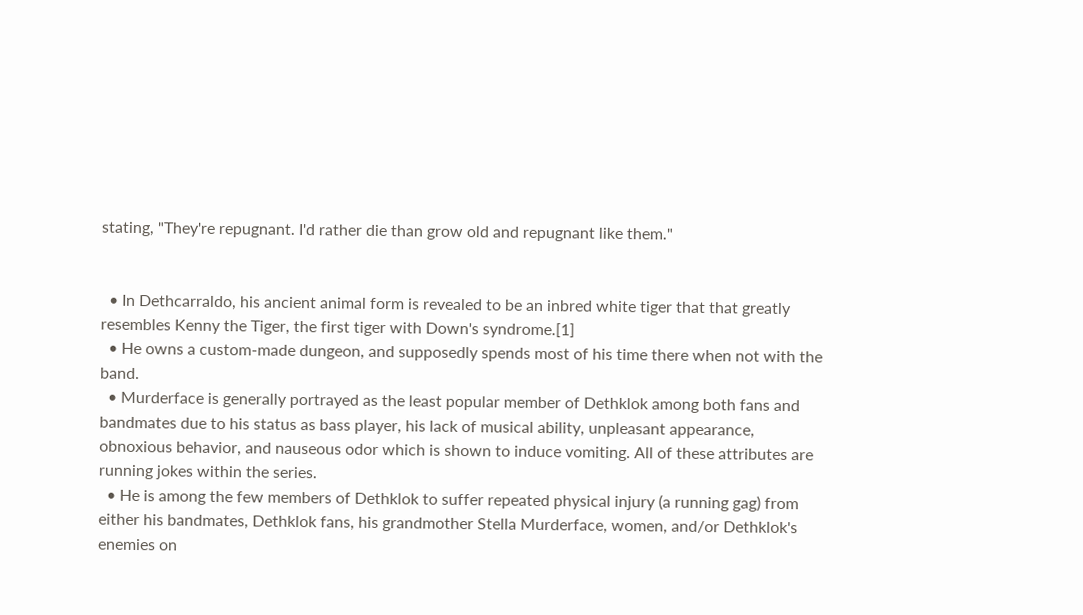stating, "They're repugnant. I'd rather die than grow old and repugnant like them."


  • In Dethcarraldo, his ancient animal form is revealed to be an inbred white tiger that that greatly resembles Kenny the Tiger, the first tiger with Down's syndrome.[1]
  • He owns a custom-made dungeon, and supposedly spends most of his time there when not with the band.
  • Murderface is generally portrayed as the least popular member of Dethklok among both fans and bandmates due to his status as bass player, his lack of musical ability, unpleasant appearance, obnoxious behavior, and nauseous odor which is shown to induce vomiting. All of these attributes are running jokes within the series.
  • He is among the few members of Dethklok to suffer repeated physical injury (a running gag) from either his bandmates, Dethklok fans, his grandmother Stella Murderface, women, and/or Dethklok's enemies on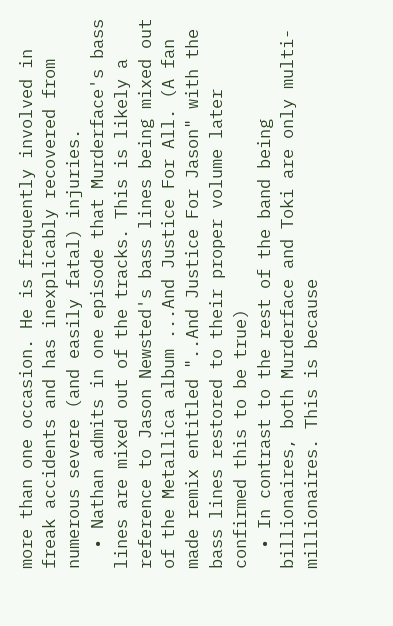more than one occasion. He is frequently involved in freak accidents and has inexplicably recovered from numerous severe (and easily fatal) injuries.
  • Nathan admits in one episode that Murderface's bass lines are mixed out of the tracks. This is likely a reference to Jason Newsted's bass lines being mixed out of the Metallica album ...And Justice For All. (A fan made remix entitled "..And Justice For Jason" with the bass lines restored to their proper volume later confirmed this to be true)
  • In contrast to the rest of the band being billionaires, both Murderface and Toki are only multi-millionaires. This is because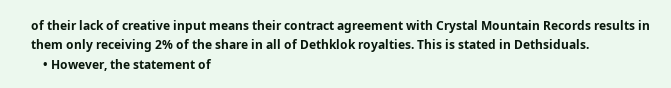of their lack of creative input means their contract agreement with Crystal Mountain Records results in them only receiving 2% of the share in all of Dethklok royalties. This is stated in Dethsiduals.
    • However, the statement of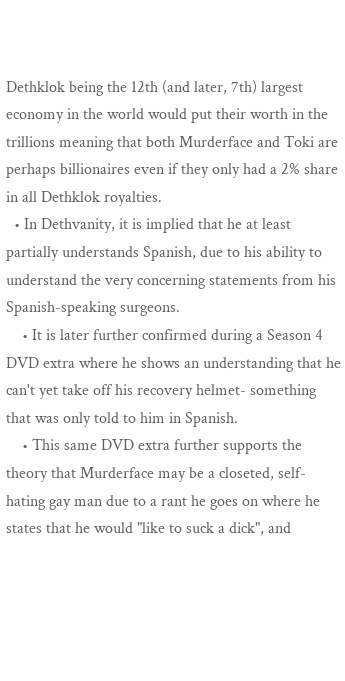Dethklok being the 12th (and later, 7th) largest economy in the world would put their worth in the trillions meaning that both Murderface and Toki are perhaps billionaires even if they only had a 2% share in all Dethklok royalties.
  • In Dethvanity, it is implied that he at least partially understands Spanish, due to his ability to understand the very concerning statements from his Spanish-speaking surgeons.
    • It is later further confirmed during a Season 4 DVD extra where he shows an understanding that he can't yet take off his recovery helmet- something that was only told to him in Spanish.
    • This same DVD extra further supports the theory that Murderface may be a closeted, self-hating gay man due to a rant he goes on where he states that he would "like to suck a dick", and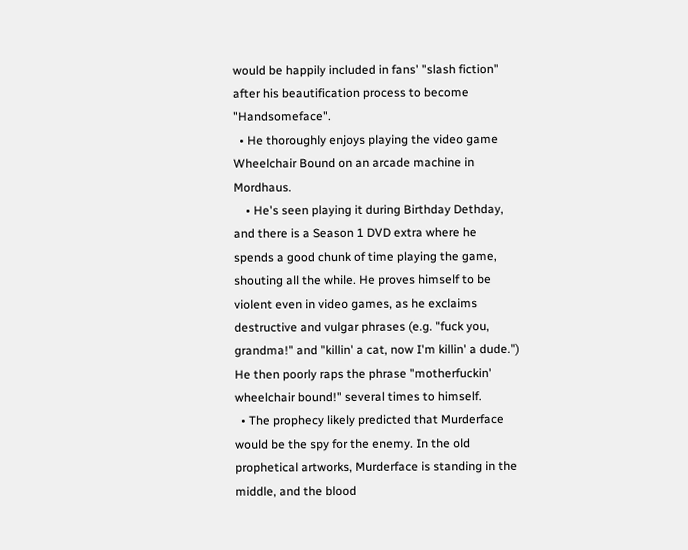would be happily included in fans' "slash fiction" after his beautification process to become "Handsomeface".
  • He thoroughly enjoys playing the video game Wheelchair Bound on an arcade machine in Mordhaus.
    • He's seen playing it during Birthday Dethday, and there is a Season 1 DVD extra where he spends a good chunk of time playing the game, shouting all the while. He proves himself to be violent even in video games, as he exclaims destructive and vulgar phrases (e.g. "fuck you, grandma!" and "killin' a cat, now I'm killin' a dude.") He then poorly raps the phrase "motherfuckin' wheelchair bound!" several times to himself.
  • The prophecy likely predicted that Murderface would be the spy for the enemy. In the old prophetical artworks, Murderface is standing in the middle, and the blood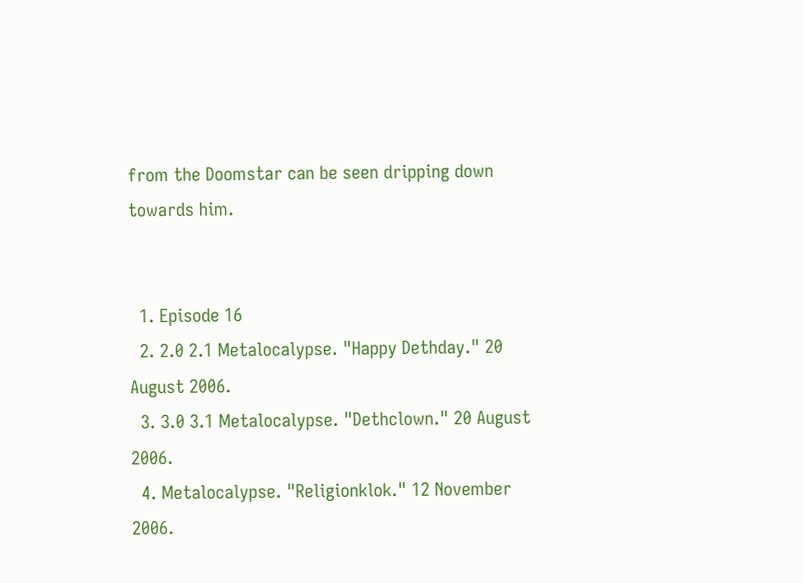from the Doomstar can be seen dripping down towards him.


  1. Episode 16
  2. 2.0 2.1 Metalocalypse. "Happy Dethday." 20 August 2006.
  3. 3.0 3.1 Metalocalypse. "Dethclown." 20 August 2006.
  4. Metalocalypse. "Religionklok." 12 November 2006.